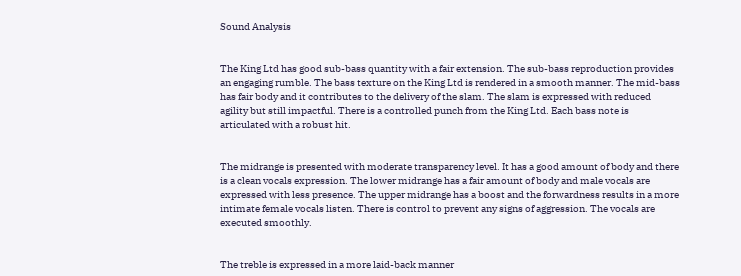Sound Analysis


The King Ltd has good sub-bass quantity with a fair extension. The sub-bass reproduction provides an engaging rumble. The bass texture on the King Ltd is rendered in a smooth manner. The mid-bass has fair body and it contributes to the delivery of the slam. The slam is expressed with reduced agility but still impactful. There is a controlled punch from the King Ltd. Each bass note is articulated with a robust hit.


The midrange is presented with moderate transparency level. It has a good amount of body and there is a clean vocals expression. The lower midrange has a fair amount of body and male vocals are expressed with less presence. The upper midrange has a boost and the forwardness results in a more intimate female vocals listen. There is control to prevent any signs of aggression. The vocals are executed smoothly.


The treble is expressed in a more laid-back manner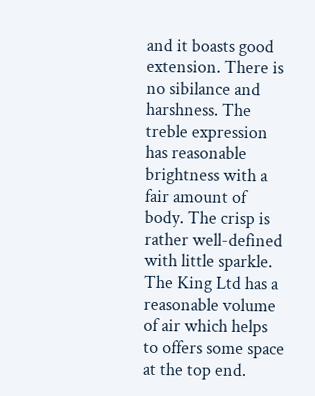and it boasts good extension. There is no sibilance and harshness. The treble expression has reasonable brightness with a fair amount of body. The crisp is rather well-defined with little sparkle. The King Ltd has a reasonable volume of air which helps to offers some space at the top end.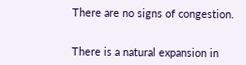There are no signs of congestion.


There is a natural expansion in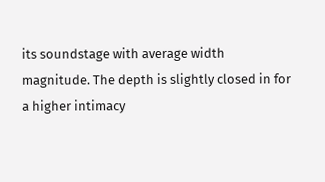its soundstage with average width magnitude. The depth is slightly closed in for a higher intimacy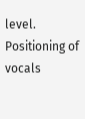level. Positioning of vocals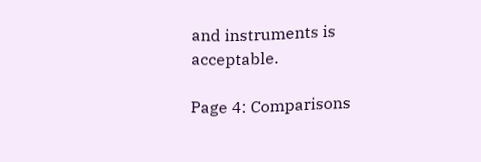and instruments is acceptable.

Page 4: Comparisons